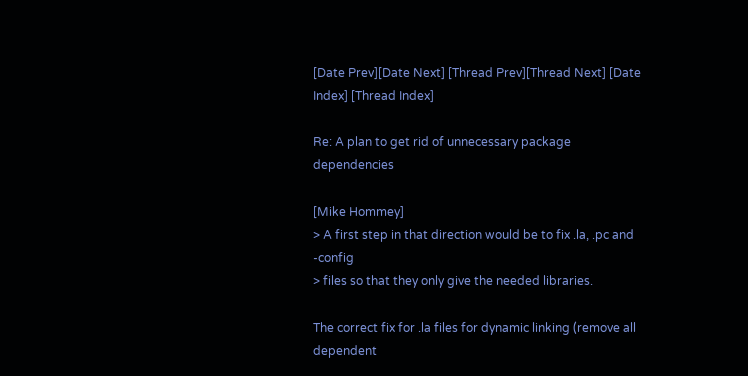[Date Prev][Date Next] [Thread Prev][Thread Next] [Date Index] [Thread Index]

Re: A plan to get rid of unnecessary package dependencies

[Mike Hommey]
> A first step in that direction would be to fix .la, .pc and -config
> files so that they only give the needed libraries.

The correct fix for .la files for dynamic linking (remove all dependent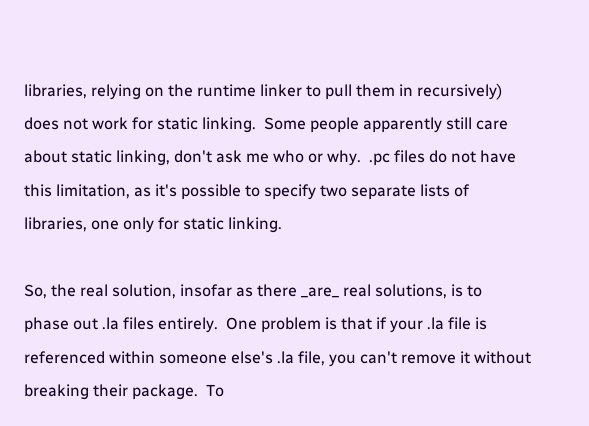libraries, relying on the runtime linker to pull them in recursively)
does not work for static linking.  Some people apparently still care
about static linking, don't ask me who or why.  .pc files do not have
this limitation, as it's possible to specify two separate lists of
libraries, one only for static linking.

So, the real solution, insofar as there _are_ real solutions, is to
phase out .la files entirely.  One problem is that if your .la file is
referenced within someone else's .la file, you can't remove it without
breaking their package.  To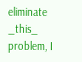eliminate _this_ problem, I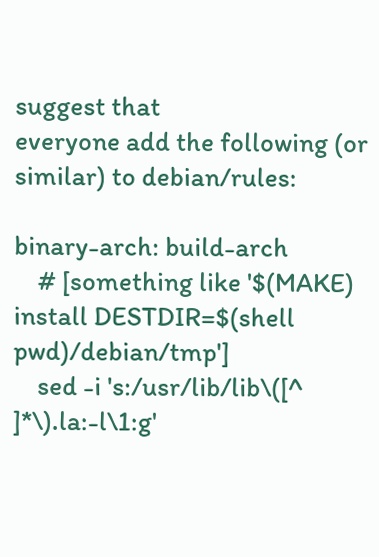suggest that
everyone add the following (or similar) to debian/rules:

binary-arch: build-arch
    # [something like '$(MAKE) install DESTDIR=$(shell pwd)/debian/tmp']
    sed -i 's:/usr/lib/lib\([^ ]*\).la:-l\1:g'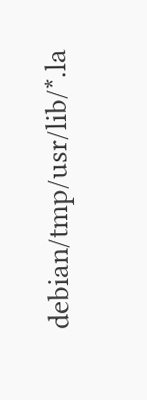debian/tmp/usr/lib/*.la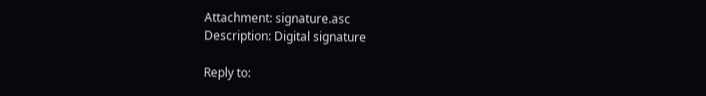Attachment: signature.asc
Description: Digital signature

Reply to: